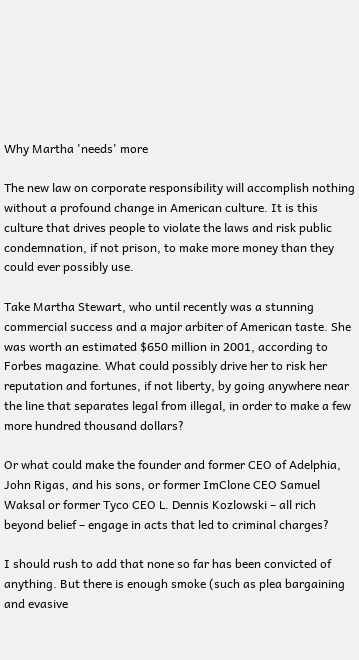Why Martha 'needs' more

The new law on corporate responsibility will accomplish nothing without a profound change in American culture. It is this culture that drives people to violate the laws and risk public condemnation, if not prison, to make more money than they could ever possibly use.

Take Martha Stewart, who until recently was a stunning commercial success and a major arbiter of American taste. She was worth an estimated $650 million in 2001, according to Forbes magazine. What could possibly drive her to risk her reputation and fortunes, if not liberty, by going anywhere near the line that separates legal from illegal, in order to make a few more hundred thousand dollars?

Or what could make the founder and former CEO of Adelphia, John Rigas, and his sons, or former ImClone CEO Samuel Waksal or former Tyco CEO L. Dennis Kozlowski – all rich beyond belief – engage in acts that led to criminal charges?

I should rush to add that none so far has been convicted of anything. But there is enough smoke (such as plea bargaining and evasive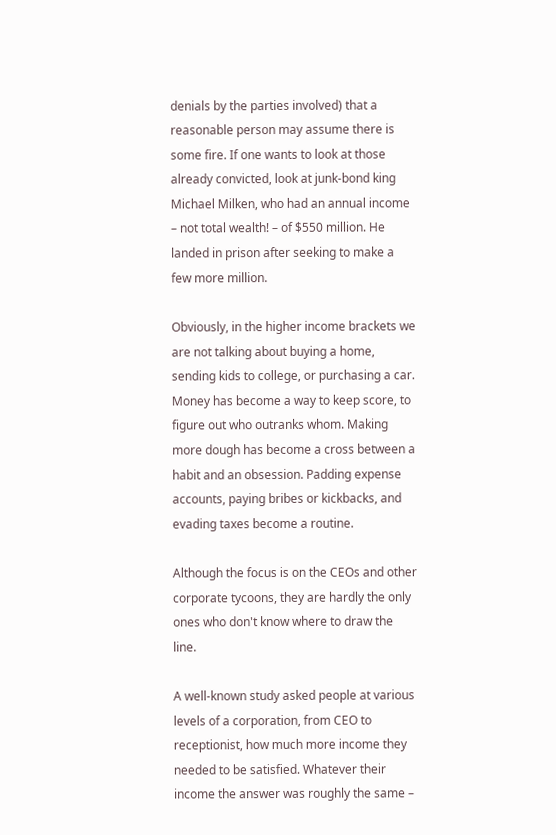denials by the parties involved) that a reasonable person may assume there is some fire. If one wants to look at those already convicted, look at junk-bond king Michael Milken, who had an annual income – not total wealth! – of $550 million. He landed in prison after seeking to make a few more million.

Obviously, in the higher income brackets we are not talking about buying a home, sending kids to college, or purchasing a car. Money has become a way to keep score, to figure out who outranks whom. Making more dough has become a cross between a habit and an obsession. Padding expense accounts, paying bribes or kickbacks, and evading taxes become a routine.

Although the focus is on the CEOs and other corporate tycoons, they are hardly the only ones who don't know where to draw the line.

A well-known study asked people at various levels of a corporation, from CEO to receptionist, how much more income they needed to be satisfied. Whatever their income the answer was roughly the same –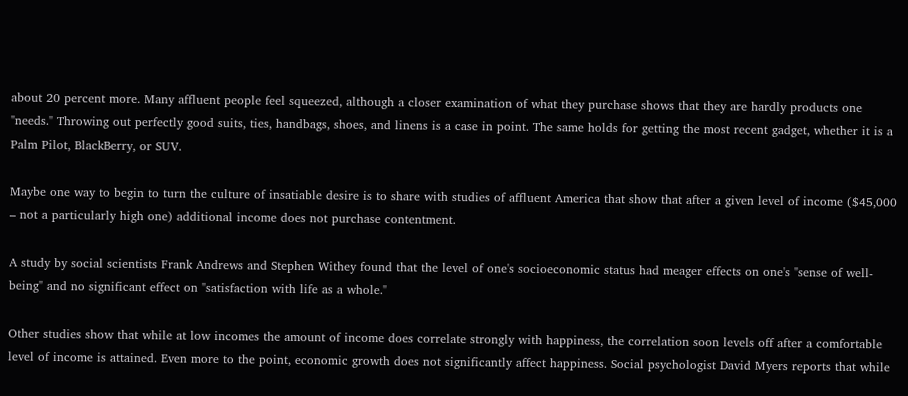about 20 percent more. Many affluent people feel squeezed, although a closer examination of what they purchase shows that they are hardly products one "needs." Throwing out perfectly good suits, ties, handbags, shoes, and linens is a case in point. The same holds for getting the most recent gadget, whether it is a Palm Pilot, BlackBerry, or SUV.

Maybe one way to begin to turn the culture of insatiable desire is to share with studies of affluent America that show that after a given level of income ($45,000 – not a particularly high one) additional income does not purchase contentment.

A study by social scientists Frank Andrews and Stephen Withey found that the level of one's socioeconomic status had meager effects on one's "sense of well-being" and no significant effect on "satisfaction with life as a whole."

Other studies show that while at low incomes the amount of income does correlate strongly with happiness, the correlation soon levels off after a comfortable level of income is attained. Even more to the point, economic growth does not significantly affect happiness. Social psychologist David Myers reports that while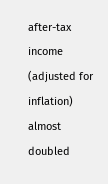after-tax income (adjusted for inflation) almost doubled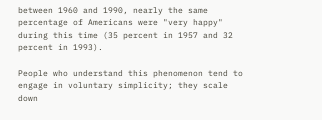between 1960 and 1990, nearly the same percentage of Americans were "very happy" during this time (35 percent in 1957 and 32 percent in 1993).

People who understand this phenomenon tend to engage in voluntary simplicity; they scale down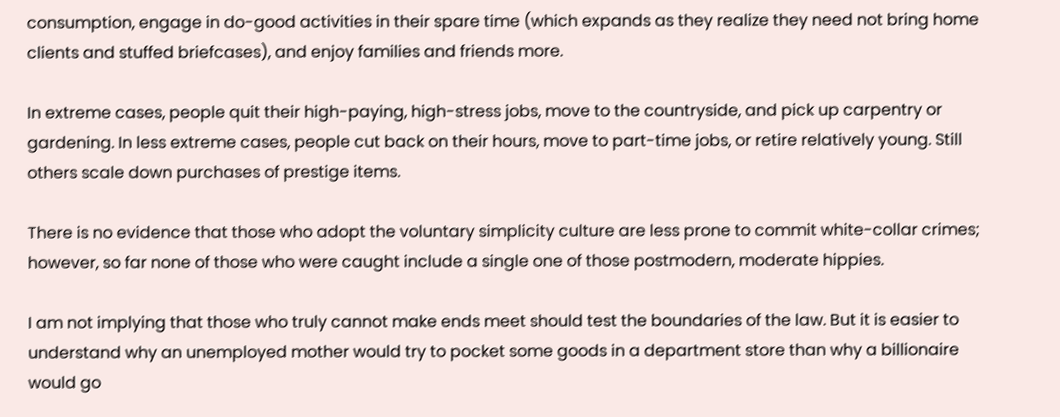consumption, engage in do-good activities in their spare time (which expands as they realize they need not bring home clients and stuffed briefcases), and enjoy families and friends more.

In extreme cases, people quit their high-paying, high-stress jobs, move to the countryside, and pick up carpentry or gardening. In less extreme cases, people cut back on their hours, move to part-time jobs, or retire relatively young. Still others scale down purchases of prestige items.

There is no evidence that those who adopt the voluntary simplicity culture are less prone to commit white-collar crimes; however, so far none of those who were caught include a single one of those postmodern, moderate hippies.

I am not implying that those who truly cannot make ends meet should test the boundaries of the law. But it is easier to understand why an unemployed mother would try to pocket some goods in a department store than why a billionaire would go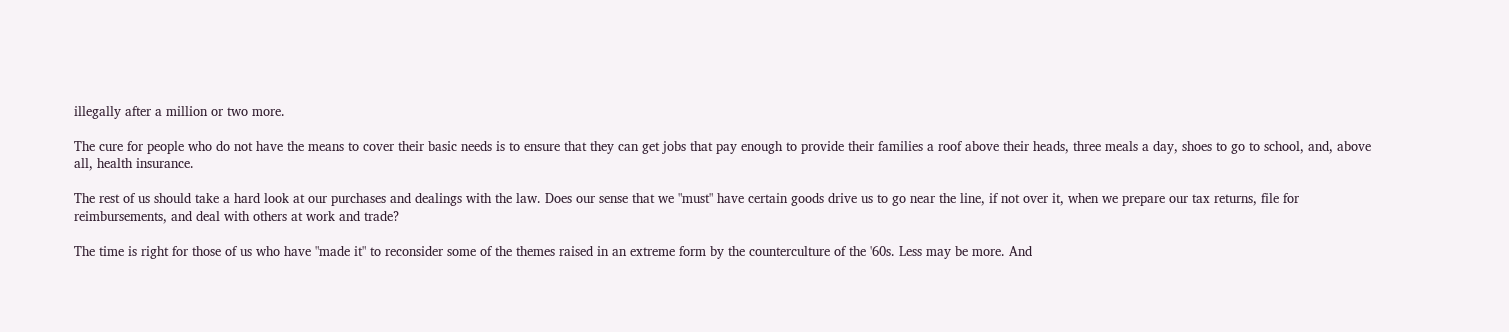illegally after a million or two more.

The cure for people who do not have the means to cover their basic needs is to ensure that they can get jobs that pay enough to provide their families a roof above their heads, three meals a day, shoes to go to school, and, above all, health insurance.

The rest of us should take a hard look at our purchases and dealings with the law. Does our sense that we "must" have certain goods drive us to go near the line, if not over it, when we prepare our tax returns, file for reimbursements, and deal with others at work and trade?

The time is right for those of us who have "made it" to reconsider some of the themes raised in an extreme form by the counterculture of the '60s. Less may be more. And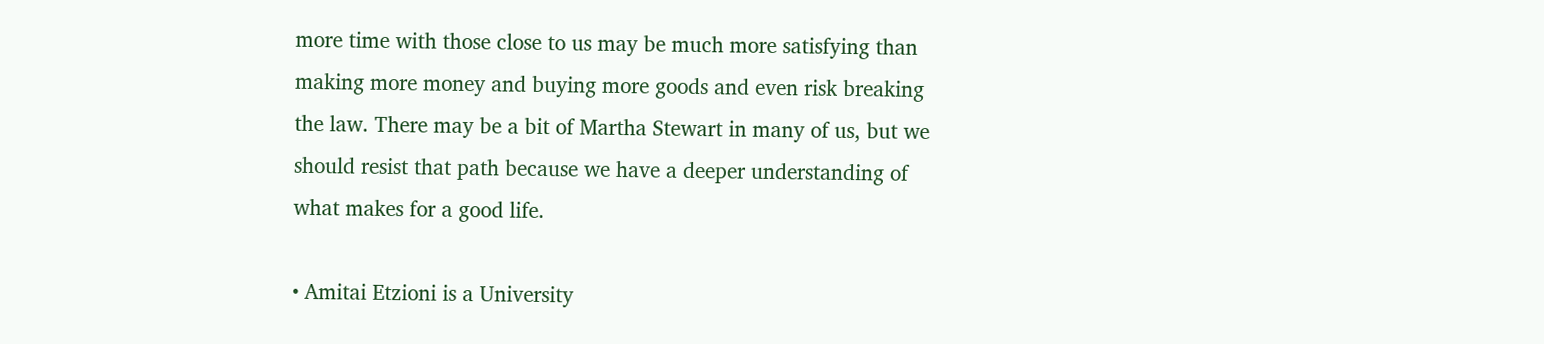more time with those close to us may be much more satisfying than making more money and buying more goods and even risk breaking the law. There may be a bit of Martha Stewart in many of us, but we should resist that path because we have a deeper understanding of what makes for a good life.

• Amitai Etzioni is a University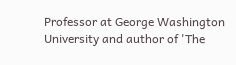Professor at George Washington University and author of 'The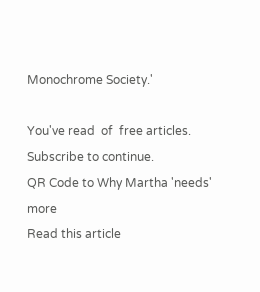Monochrome Society.'

You've read  of  free articles. Subscribe to continue.
QR Code to Why Martha 'needs' more
Read this article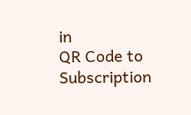in
QR Code to Subscription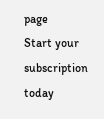page
Start your subscription today